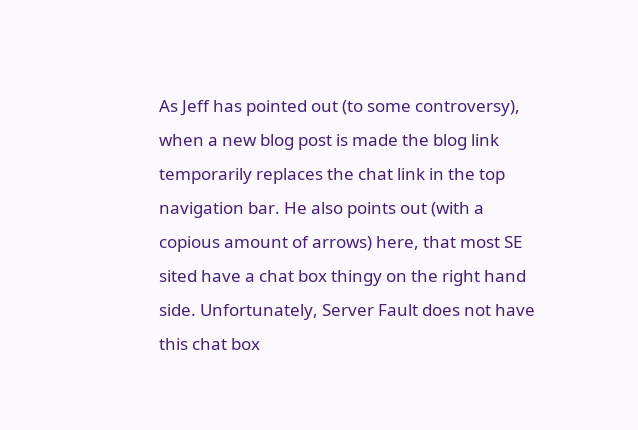As Jeff has pointed out (to some controversy), when a new blog post is made the blog link temporarily replaces the chat link in the top navigation bar. He also points out (with a copious amount of arrows) here, that most SE sited have a chat box thingy on the right hand side. Unfortunately, Server Fault does not have this chat box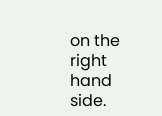on the right hand side.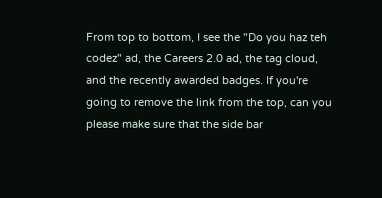From top to bottom, I see the "Do you haz teh codez" ad, the Careers 2.0 ad, the tag cloud, and the recently awarded badges. If you're going to remove the link from the top, can you please make sure that the side bar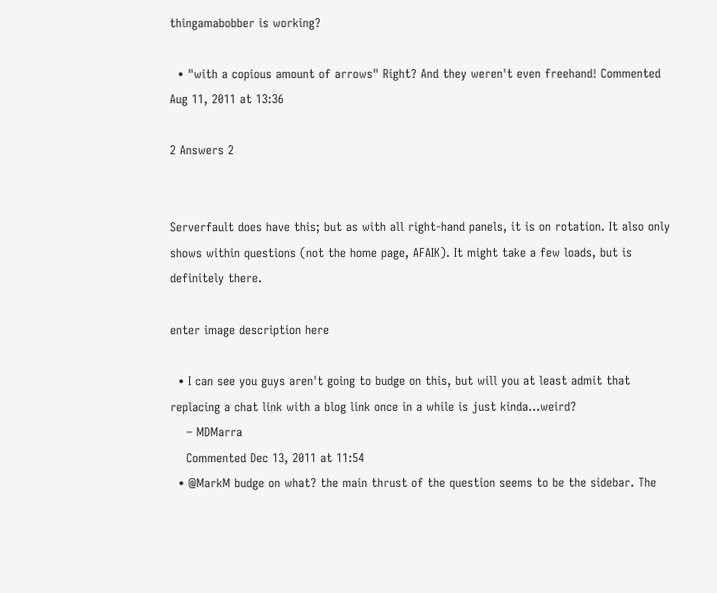thingamabobber is working?

  • "with a copious amount of arrows" Right? And they weren't even freehand! Commented Aug 11, 2011 at 13:36

2 Answers 2


Serverfault does have this; but as with all right-hand panels, it is on rotation. It also only shows within questions (not the home page, AFAIK). It might take a few loads, but is definitely there.

enter image description here

  • I can see you guys aren't going to budge on this, but will you at least admit that replacing a chat link with a blog link once in a while is just kinda...weird?
    – MDMarra
    Commented Dec 13, 2011 at 11:54
  • @MarkM budge on what? the main thrust of the question seems to be the sidebar. The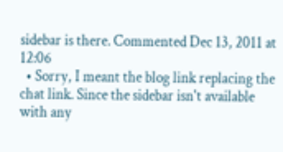sidebar is there. Commented Dec 13, 2011 at 12:06
  • Sorry, I meant the blog link replacing the chat link. Since the sidebar isn't available with any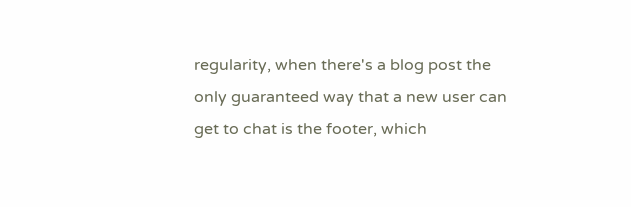regularity, when there's a blog post the only guaranteed way that a new user can get to chat is the footer, which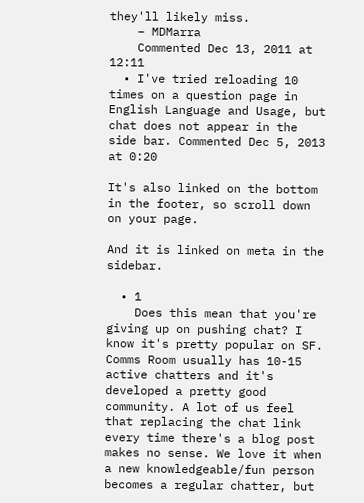they'll likely miss.
    – MDMarra
    Commented Dec 13, 2011 at 12:11
  • I've tried reloading 10 times on a question page in English Language and Usage, but chat does not appear in the side bar. Commented Dec 5, 2013 at 0:20

It's also linked on the bottom in the footer, so scroll down on your page.

And it is linked on meta in the sidebar.

  • 1
    Does this mean that you're giving up on pushing chat? I know it's pretty popular on SF. Comms Room usually has 10-15 active chatters and it's developed a pretty good community. A lot of us feel that replacing the chat link every time there's a blog post makes no sense. We love it when a new knowledgeable/fun person becomes a regular chatter, but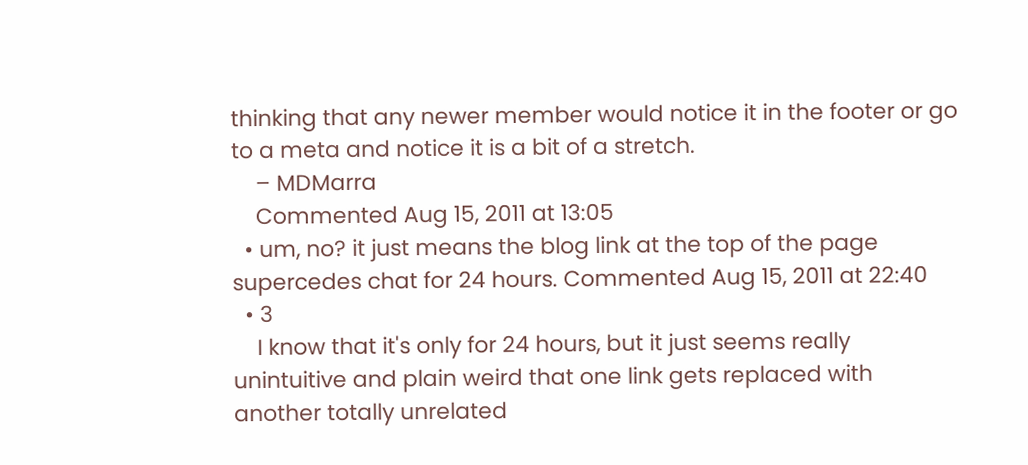thinking that any newer member would notice it in the footer or go to a meta and notice it is a bit of a stretch.
    – MDMarra
    Commented Aug 15, 2011 at 13:05
  • um, no? it just means the blog link at the top of the page supercedes chat for 24 hours. Commented Aug 15, 2011 at 22:40
  • 3
    I know that it's only for 24 hours, but it just seems really unintuitive and plain weird that one link gets replaced with another totally unrelated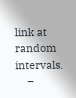link at random intervals.
    –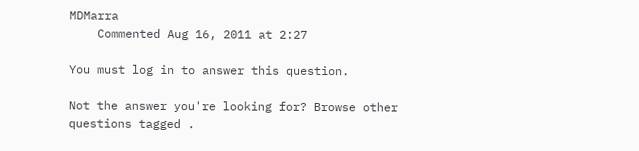MDMarra
    Commented Aug 16, 2011 at 2:27

You must log in to answer this question.

Not the answer you're looking for? Browse other questions tagged .